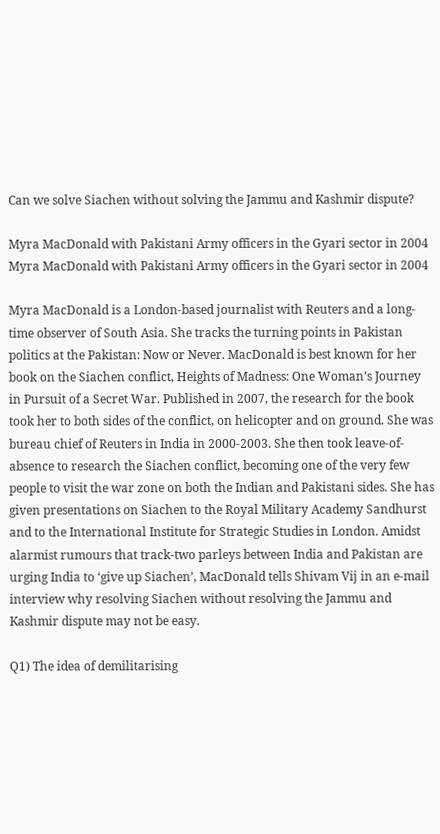Can we solve Siachen without solving the Jammu and Kashmir dispute?

Myra MacDonald with Pakistani Army officers in the Gyari sector in 2004
Myra MacDonald with Pakistani Army officers in the Gyari sector in 2004

Myra MacDonald is a London-based journalist with Reuters and a long-time observer of South Asia. She tracks the turning points in Pakistan politics at the Pakistan: Now or Never. MacDonald is best known for her book on the Siachen conflict, Heights of Madness: One Woman’s Journey in Pursuit of a Secret War. Published in 2007, the research for the book took her to both sides of the conflict, on helicopter and on ground. She was bureau chief of Reuters in India in 2000-2003. She then took leave-of-absence to research the Siachen conflict, becoming one of the very few people to visit the war zone on both the Indian and Pakistani sides. She has given presentations on Siachen to the Royal Military Academy Sandhurst and to the International Institute for Strategic Studies in London. Amidst alarmist rumours that track-two parleys between India and Pakistan are urging India to ‘give up Siachen’, MacDonald tells Shivam Vij in an e-mail interview why resolving Siachen without resolving the Jammu and Kashmir dispute may not be easy.

Q1) The idea of demilitarising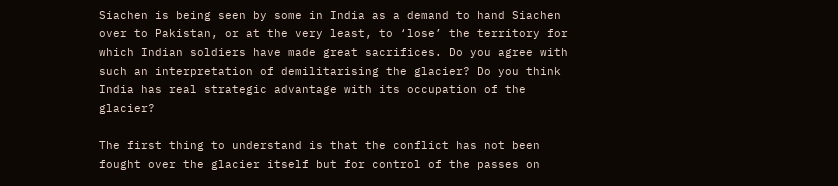Siachen is being seen by some in India as a demand to hand Siachen over to Pakistan, or at the very least, to ‘lose’ the territory for which Indian soldiers have made great sacrifices. Do you agree with such an interpretation of demilitarising the glacier? Do you think India has real strategic advantage with its occupation of the glacier?

The first thing to understand is that the conflict has not been fought over the glacier itself but for control of the passes on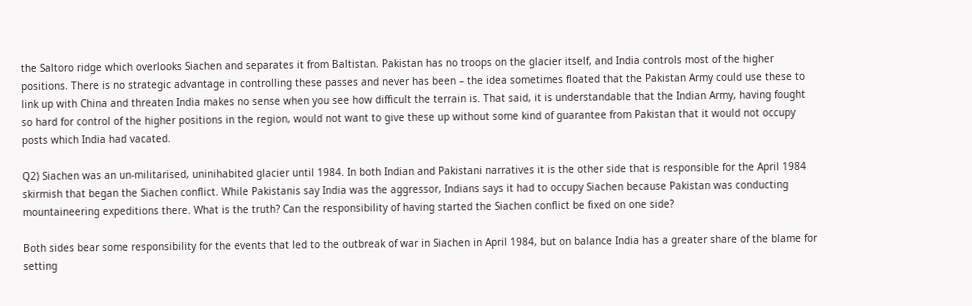the Saltoro ridge which overlooks Siachen and separates it from Baltistan. Pakistan has no troops on the glacier itself, and India controls most of the higher positions. There is no strategic advantage in controlling these passes and never has been – the idea sometimes floated that the Pakistan Army could use these to link up with China and threaten India makes no sense when you see how difficult the terrain is. That said, it is understandable that the Indian Army, having fought so hard for control of the higher positions in the region, would not want to give these up without some kind of guarantee from Pakistan that it would not occupy posts which India had vacated.

Q2) Siachen was an un-militarised, uninihabited glacier until 1984. In both Indian and Pakistani narratives it is the other side that is responsible for the April 1984 skirmish that began the Siachen conflict. While Pakistanis say India was the aggressor, Indians says it had to occupy Siachen because Pakistan was conducting mountaineering expeditions there. What is the truth? Can the responsibility of having started the Siachen conflict be fixed on one side?

Both sides bear some responsibility for the events that led to the outbreak of war in Siachen in April 1984, but on balance India has a greater share of the blame for setting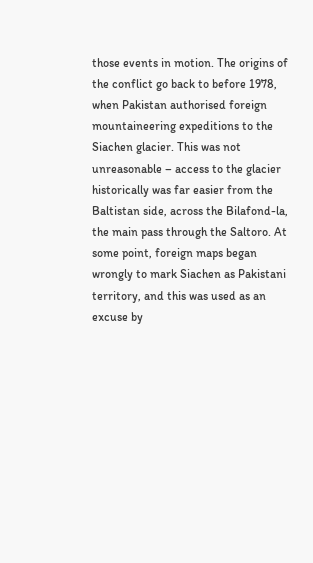those events in motion. The origins of the conflict go back to before 1978, when Pakistan authorised foreign mountaineering expeditions to the Siachen glacier. This was not unreasonable – access to the glacier historically was far easier from the Baltistan side, across the Bilafond-la, the main pass through the Saltoro. At some point, foreign maps began wrongly to mark Siachen as Pakistani territory, and this was used as an excuse by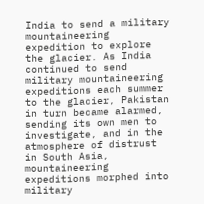India to send a military mountaineering expedition to explore the glacier. As India continued to send military mountaineering expeditions each summer to the glacier, Pakistan in turn became alarmed, sending its own men to investigate, and in the atmosphere of distrust in South Asia, mountaineering expeditions morphed into military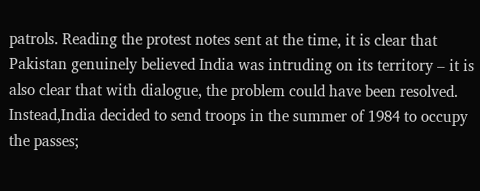patrols. Reading the protest notes sent at the time, it is clear that Pakistan genuinely believed India was intruding on its territory – it is also clear that with dialogue, the problem could have been resolved. Instead,India decided to send troops in the summer of 1984 to occupy the passes;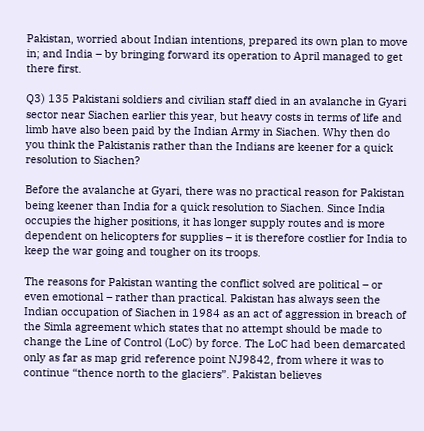Pakistan, worried about Indian intentions, prepared its own plan to move in; and India – by bringing forward its operation to April managed to get there first.

Q3) 135 Pakistani soldiers and civilian staff died in an avalanche in Gyari sector near Siachen earlier this year, but heavy costs in terms of life and limb have also been paid by the Indian Army in Siachen. Why then do you think the Pakistanis rather than the Indians are keener for a quick resolution to Siachen?

Before the avalanche at Gyari, there was no practical reason for Pakistan being keener than India for a quick resolution to Siachen. Since India occupies the higher positions, it has longer supply routes and is more dependent on helicopters for supplies – it is therefore costlier for India to keep the war going and tougher on its troops.

The reasons for Pakistan wanting the conflict solved are political – or even emotional – rather than practical. Pakistan has always seen the Indian occupation of Siachen in 1984 as an act of aggression in breach of the Simla agreement which states that no attempt should be made to change the Line of Control (LoC) by force. The LoC had been demarcated only as far as map grid reference point NJ9842, from where it was to continue “thence north to the glaciers”. Pakistan believes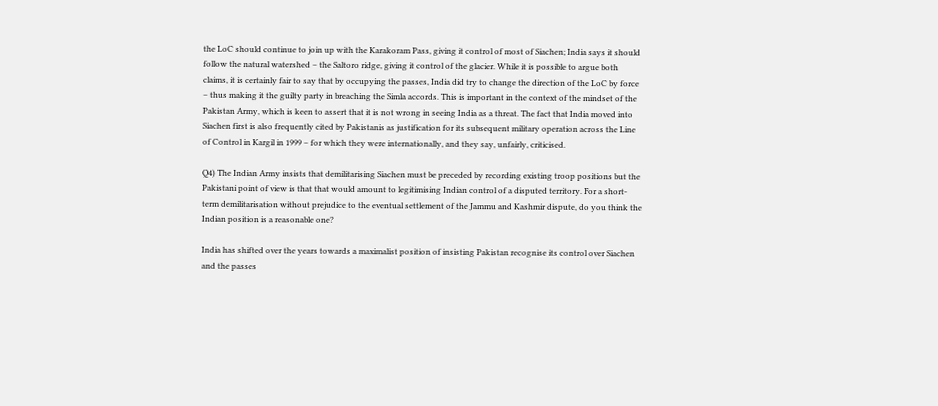the LoC should continue to join up with the Karakoram Pass, giving it control of most of Siachen; India says it should follow the natural watershed – the Saltoro ridge, giving it control of the glacier. While it is possible to argue both claims, it is certainly fair to say that by occupying the passes, India did try to change the direction of the LoC by force – thus making it the guilty party in breaching the Simla accords. This is important in the context of the mindset of the Pakistan Army, which is keen to assert that it is not wrong in seeing India as a threat. The fact that India moved into Siachen first is also frequently cited by Pakistanis as justification for its subsequent military operation across the Line of Control in Kargil in 1999 – for which they were internationally, and they say, unfairly, criticised.

Q4) The Indian Army insists that demilitarising Siachen must be preceded by recording existing troop positions but the Pakistani point of view is that that would amount to legitimising Indian control of a disputed territory. For a short-term demilitarisation without prejudice to the eventual settlement of the Jammu and Kashmir dispute, do you think the Indian position is a reasonable one?

India has shifted over the years towards a maximalist position of insisting Pakistan recognise its control over Siachen and the passes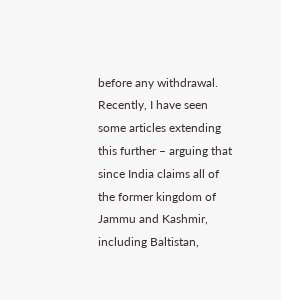before any withdrawal. Recently, I have seen some articles extending this further – arguing that since India claims all of the former kingdom of Jammu and Kashmir, including Baltistan,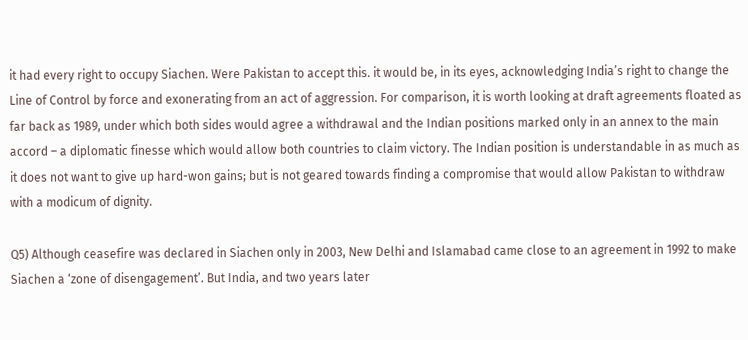it had every right to occupy Siachen. Were Pakistan to accept this. it would be, in its eyes, acknowledging India’s right to change the Line of Control by force and exonerating from an act of aggression. For comparison, it is worth looking at draft agreements floated as far back as 1989, under which both sides would agree a withdrawal and the Indian positions marked only in an annex to the main accord – a diplomatic finesse which would allow both countries to claim victory. The Indian position is understandable in as much as it does not want to give up hard-won gains; but is not geared towards finding a compromise that would allow Pakistan to withdraw with a modicum of dignity.

Q5) Although ceasefire was declared in Siachen only in 2003, New Delhi and Islamabad came close to an agreement in 1992 to make Siachen a ‘zone of disengagement’. But India, and two years later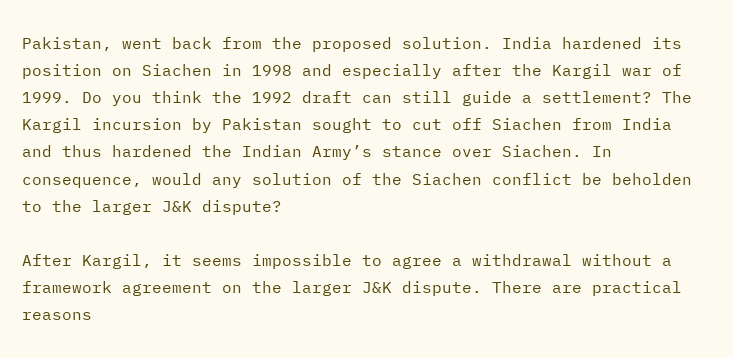Pakistan, went back from the proposed solution. India hardened its position on Siachen in 1998 and especially after the Kargil war of 1999. Do you think the 1992 draft can still guide a settlement? The Kargil incursion by Pakistan sought to cut off Siachen from India and thus hardened the Indian Army’s stance over Siachen. In consequence, would any solution of the Siachen conflict be beholden to the larger J&K dispute?

After Kargil, it seems impossible to agree a withdrawal without a framework agreement on the larger J&K dispute. There are practical reasons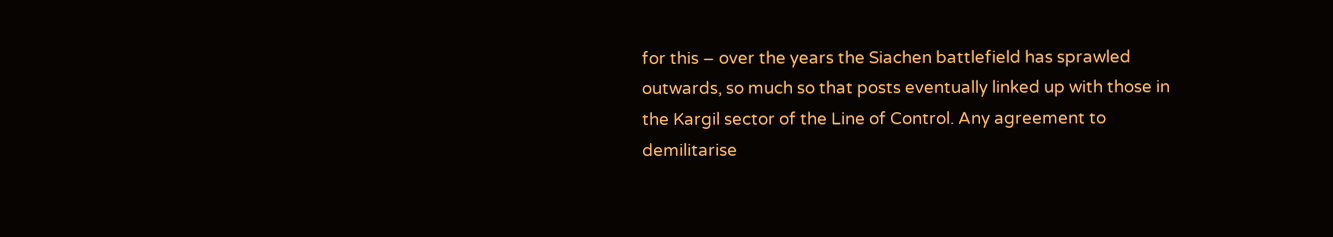for this – over the years the Siachen battlefield has sprawled outwards, so much so that posts eventually linked up with those in the Kargil sector of the Line of Control. Any agreement to demilitarise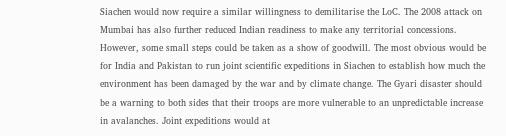Siachen would now require a similar willingness to demilitarise the LoC. The 2008 attack on Mumbai has also further reduced Indian readiness to make any territorial concessions. However, some small steps could be taken as a show of goodwill. The most obvious would be for India and Pakistan to run joint scientific expeditions in Siachen to establish how much the environment has been damaged by the war and by climate change. The Gyari disaster should be a warning to both sides that their troops are more vulnerable to an unpredictable increase in avalanches. Joint expeditions would at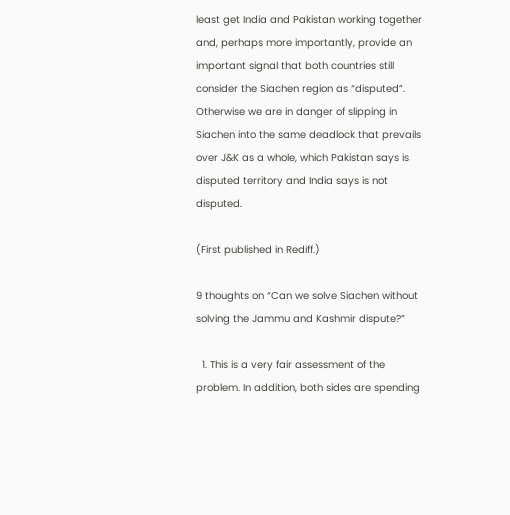least get India and Pakistan working together and, perhaps more importantly, provide an important signal that both countries still consider the Siachen region as “disputed”. Otherwise we are in danger of slipping in Siachen into the same deadlock that prevails over J&K as a whole, which Pakistan says is disputed territory and India says is not disputed.

(First published in Rediff.)

9 thoughts on “Can we solve Siachen without solving the Jammu and Kashmir dispute?”

  1. This is a very fair assessment of the problem. In addition, both sides are spending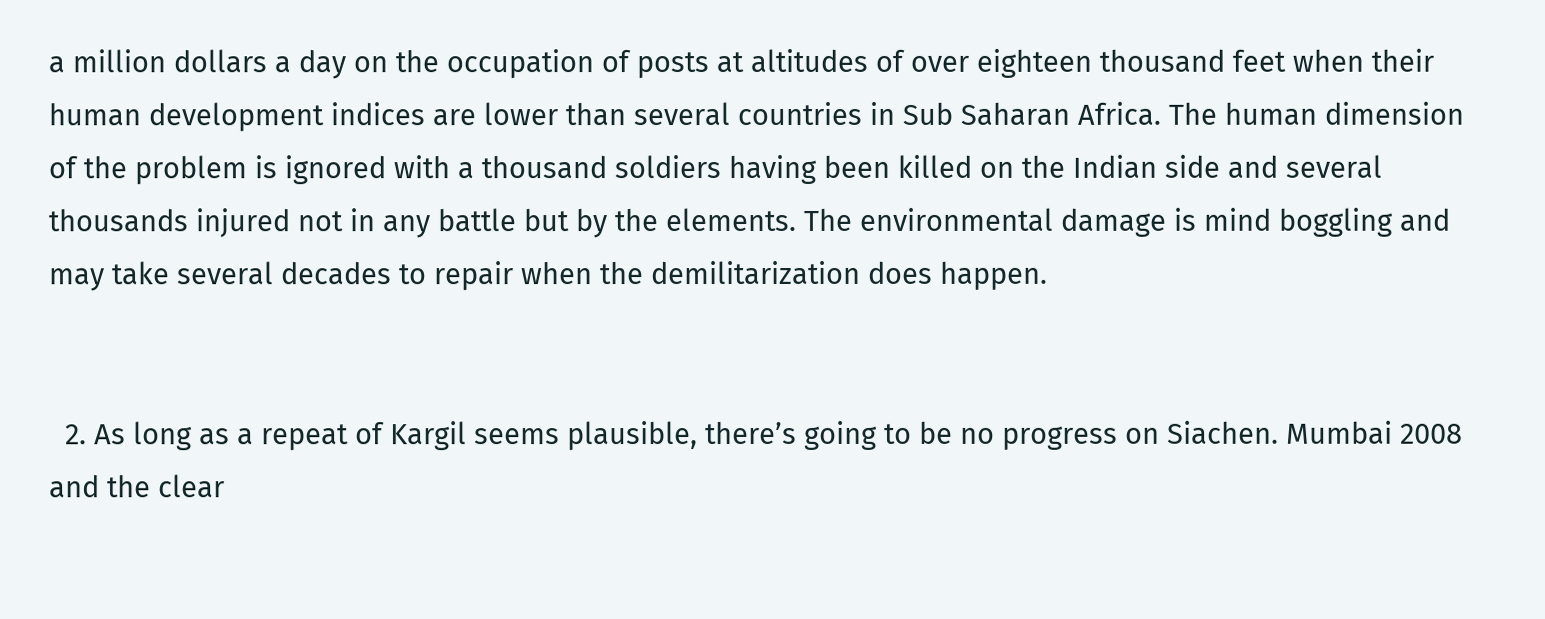a million dollars a day on the occupation of posts at altitudes of over eighteen thousand feet when their human development indices are lower than several countries in Sub Saharan Africa. The human dimension of the problem is ignored with a thousand soldiers having been killed on the Indian side and several thousands injured not in any battle but by the elements. The environmental damage is mind boggling and may take several decades to repair when the demilitarization does happen.


  2. As long as a repeat of Kargil seems plausible, there’s going to be no progress on Siachen. Mumbai 2008 and the clear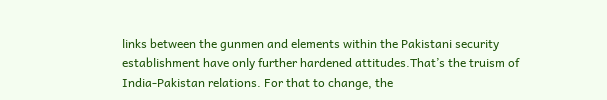links between the gunmen and elements within the Pakistani security establishment have only further hardened attitudes.That’s the truism of India-Pakistan relations. For that to change, the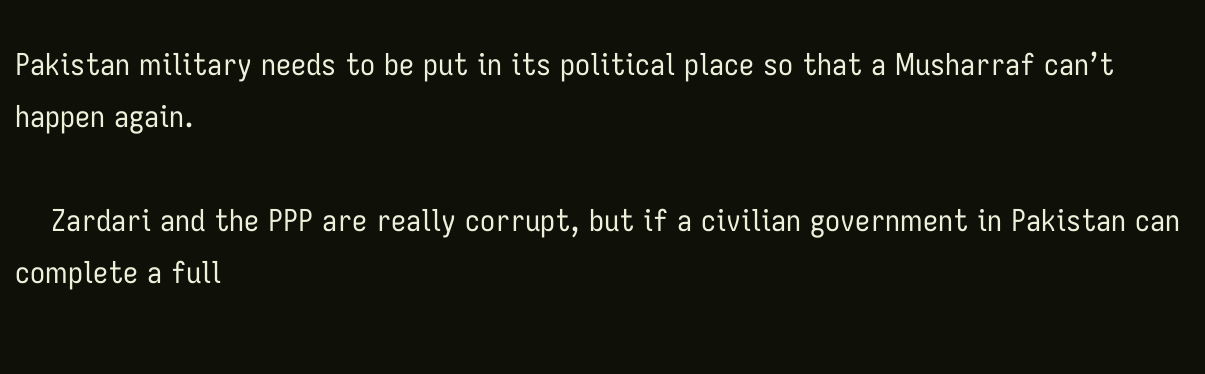Pakistan military needs to be put in its political place so that a Musharraf can’t happen again.

    Zardari and the PPP are really corrupt, but if a civilian government in Pakistan can complete a full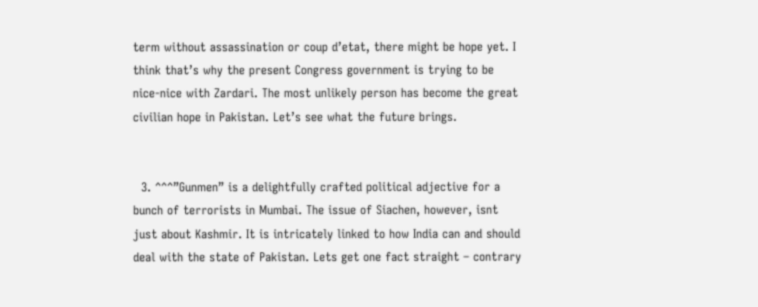term without assassination or coup d’etat, there might be hope yet. I think that’s why the present Congress government is trying to be nice-nice with Zardari. The most unlikely person has become the great civilian hope in Pakistan. Let’s see what the future brings.


  3. ^^^”Gunmen” is a delightfully crafted political adjective for a bunch of terrorists in Mumbai. The issue of Siachen, however, isnt just about Kashmir. It is intricately linked to how India can and should deal with the state of Pakistan. Lets get one fact straight – contrary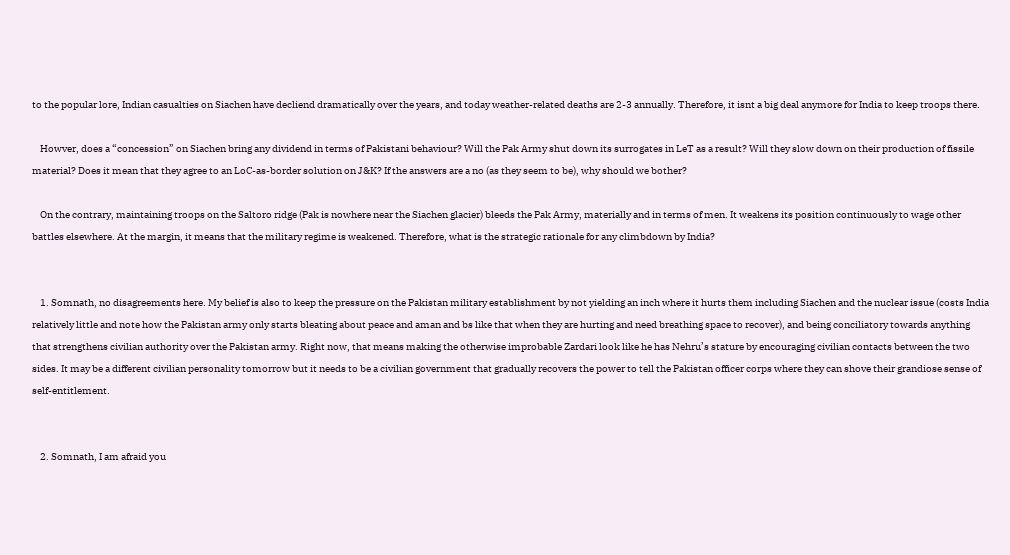to the popular lore, Indian casualties on Siachen have decliend dramatically over the years, and today weather-related deaths are 2-3 annually. Therefore, it isnt a big deal anymore for India to keep troops there.

    Howver, does a “concession” on Siachen bring any dividend in terms of Pakistani behaviour? Will the Pak Army shut down its surrogates in LeT as a result? Will they slow down on their production of fissile material? Does it mean that they agree to an LoC-as-border solution on J&K? If the answers are a no (as they seem to be), why should we bother?

    On the contrary, maintaining troops on the Saltoro ridge (Pak is nowhere near the Siachen glacier) bleeds the Pak Army, materially and in terms of men. It weakens its position continuously to wage other battles elsewhere. At the margin, it means that the military regime is weakened. Therefore, what is the strategic rationale for any climbdown by India?


    1. Somnath, no disagreements here. My belief is also to keep the pressure on the Pakistan military establishment by not yielding an inch where it hurts them including Siachen and the nuclear issue (costs India relatively little and note how the Pakistan army only starts bleating about peace and aman and bs like that when they are hurting and need breathing space to recover), and being conciliatory towards anything that strengthens civilian authority over the Pakistan army. Right now, that means making the otherwise improbable Zardari look like he has Nehru’s stature by encouraging civilian contacts between the two sides. It may be a different civilian personality tomorrow but it needs to be a civilian government that gradually recovers the power to tell the Pakistan officer corps where they can shove their grandiose sense of self-entitlement.


    2. Somnath, I am afraid you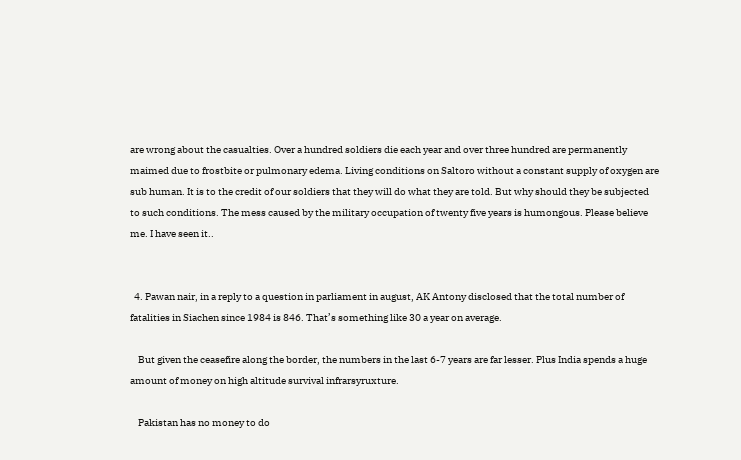are wrong about the casualties. Over a hundred soldiers die each year and over three hundred are permanently maimed due to frostbite or pulmonary edema. Living conditions on Saltoro without a constant supply of oxygen are sub human. It is to the credit of our soldiers that they will do what they are told. But why should they be subjected to such conditions. The mess caused by the military occupation of twenty five years is humongous. Please believe me. I have seen it..


  4. Pawan nair, in a reply to a question in parliament in august, AK Antony disclosed that the total number of fatalities in Siachen since 1984 is 846. That’s something like 30 a year on average.

    But given the ceasefire along the border, the numbers in the last 6-7 years are far lesser. Plus India spends a huge amount of money on high altitude survival infrarsyruxture.

    Pakistan has no money to do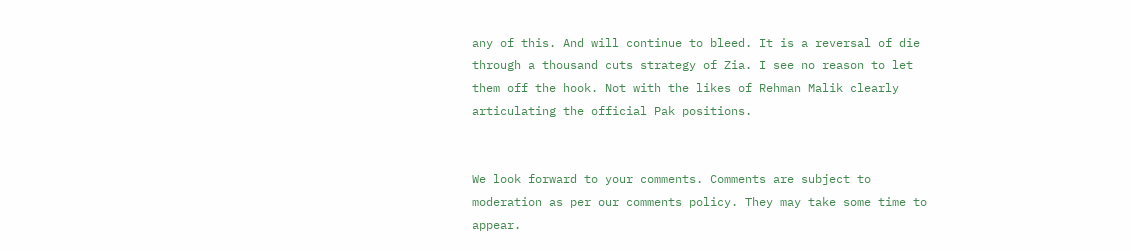any of this. And will continue to bleed. It is a reversal of die through a thousand cuts strategy of Zia. I see no reason to let them off the hook. Not with the likes of Rehman Malik clearly articulating the official Pak positions.


We look forward to your comments. Comments are subject to moderation as per our comments policy. They may take some time to appear.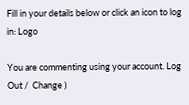Fill in your details below or click an icon to log in: Logo

You are commenting using your account. Log Out /  Change )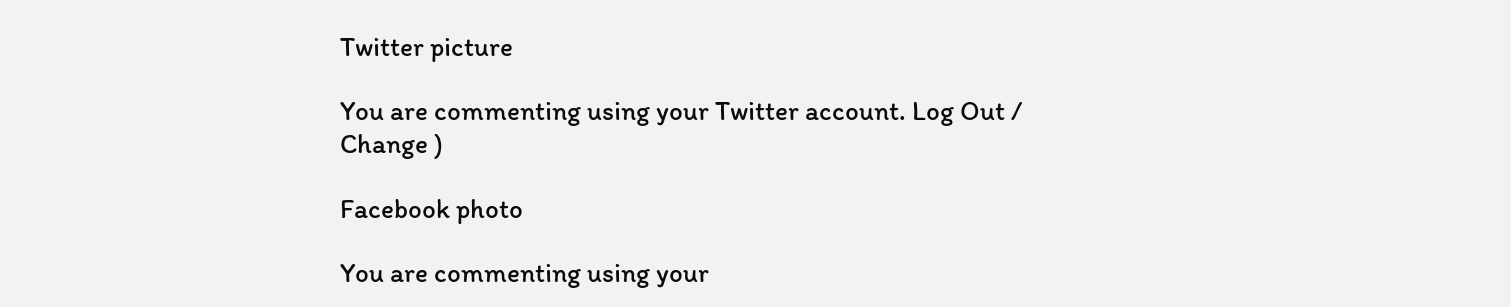Twitter picture

You are commenting using your Twitter account. Log Out /  Change )

Facebook photo

You are commenting using your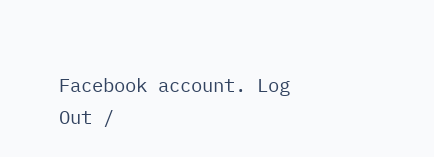Facebook account. Log Out /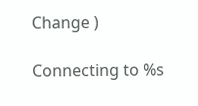Change )

Connecting to %s